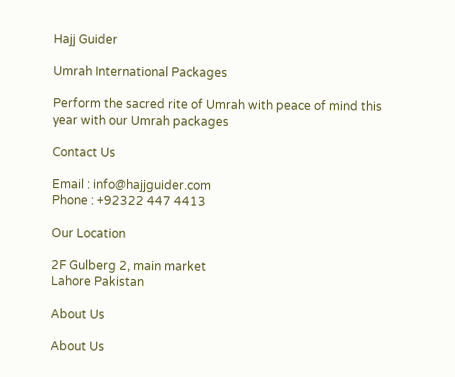Hajj Guider

Umrah International Packages

Perform the sacred rite of Umrah with peace of mind this year with our Umrah packages

Contact Us

Email : info@hajjguider.com
Phone : +92322 447 4413

Our Location

2F Gulberg 2, main market
Lahore Pakistan

About Us

About Us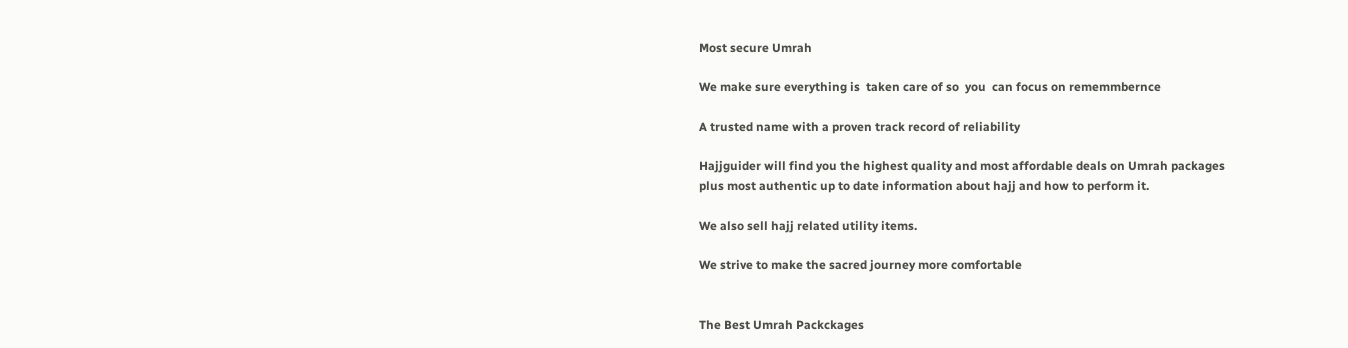Most secure Umrah

We make sure everything is  taken care of so  you  can focus on rememmbernce

A trusted name with a proven track record of reliability

Hajjguider will find you the highest quality and most affordable deals on Umrah packages plus most authentic up to date information about hajj and how to perform it.

We also sell hajj related utility items.

We strive to make the sacred journey more comfortable


The Best Umrah Packckages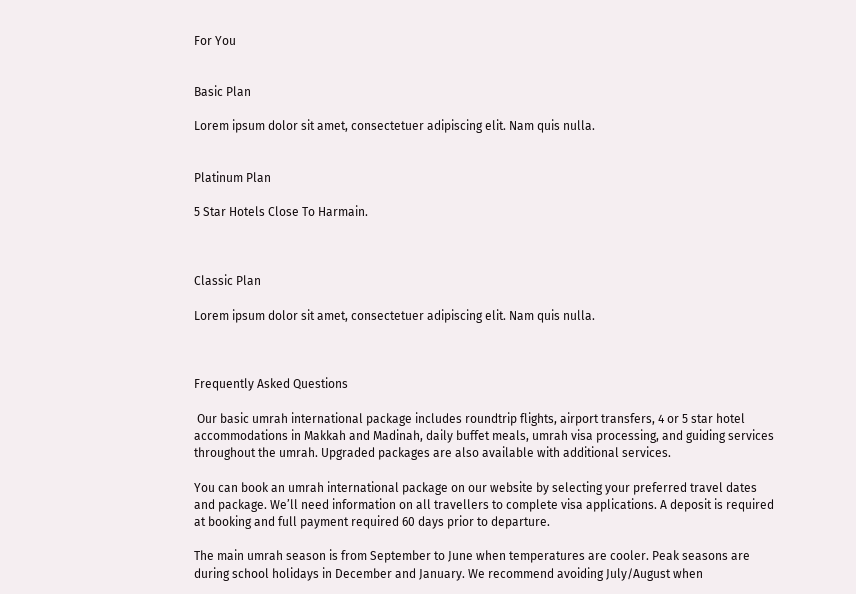For You


Basic Plan

Lorem ipsum dolor sit amet, consectetuer adipiscing elit. Nam quis nulla.


Platinum Plan

5 Star Hotels Close To Harmain.



Classic Plan

Lorem ipsum dolor sit amet, consectetuer adipiscing elit. Nam quis nulla.



Frequently Asked Questions

 Our basic umrah international package includes roundtrip flights, airport transfers, 4 or 5 star hotel accommodations in Makkah and Madinah, daily buffet meals, umrah visa processing, and guiding services throughout the umrah. Upgraded packages are also available with additional services.

You can book an umrah international package on our website by selecting your preferred travel dates and package. We’ll need information on all travellers to complete visa applications. A deposit is required at booking and full payment required 60 days prior to departure.

The main umrah season is from September to June when temperatures are cooler. Peak seasons are during school holidays in December and January. We recommend avoiding July/August when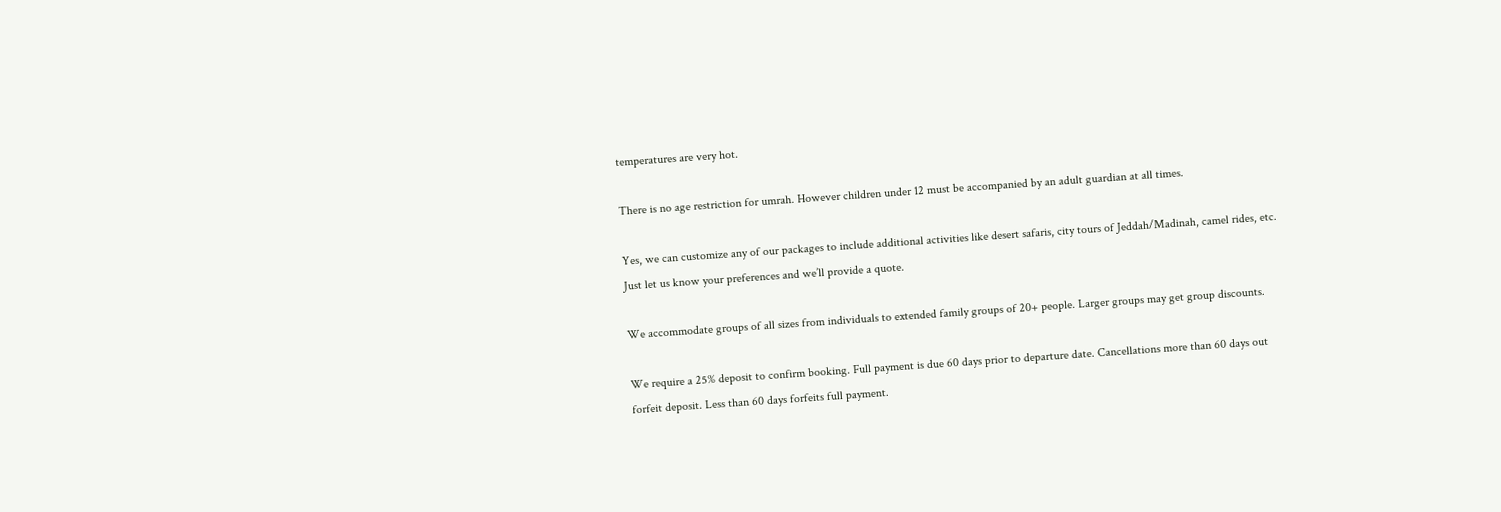temperatures are very hot.

There is no age restriction for umrah. However children under 12 must be accompanied by an adult guardian at all times.

Yes, we can customize any of our packages to include additional activities like desert safaris, city tours of Jeddah/Madinah, camel rides, etc. Just let us know your preferences and we’ll provide a quote.

We accommodate groups of all sizes from individuals to extended family groups of 20+ people. Larger groups may get group discounts.

We require a 25% deposit to confirm booking. Full payment is due 60 days prior to departure date. Cancellations more than 60 days out forfeit deposit. Less than 60 days forfeits full payment.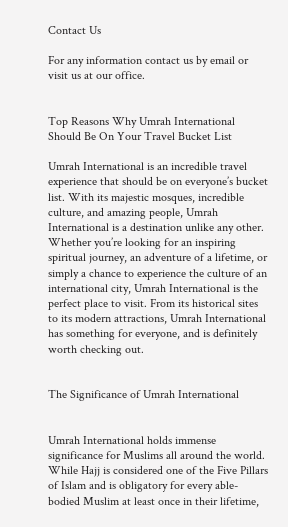Contact Us

For any information contact us by email or visit us at our office.


Top Reasons Why Umrah International Should Be On Your Travel Bucket List

Umrah International is an incredible travel experience that should be on everyone’s bucket list. With its majestic mosques, incredible culture, and amazing people, Umrah International is a destination unlike any other. Whether you’re looking for an inspiring spiritual journey, an adventure of a lifetime, or simply a chance to experience the culture of an international city, Umrah International is the perfect place to visit. From its historical sites to its modern attractions, Umrah International has something for everyone, and is definitely worth checking out.


The Significance of Umrah International


Umrah International holds immense significance for Muslims all around the world. While Hajj is considered one of the Five Pillars of Islam and is obligatory for every able-bodied Muslim at least once in their lifetime,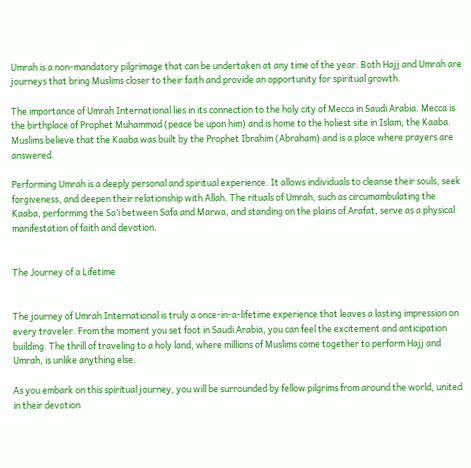Umrah is a non-mandatory pilgrimage that can be undertaken at any time of the year. Both Hajj and Umrah are journeys that bring Muslims closer to their faith and provide an opportunity for spiritual growth.

The importance of Umrah International lies in its connection to the holy city of Mecca in Saudi Arabia. Mecca is the birthplace of Prophet Muhammad (peace be upon him) and is home to the holiest site in Islam, the Kaaba. Muslims believe that the Kaaba was built by the Prophet Ibrahim (Abraham) and is a place where prayers are answered.

Performing Umrah is a deeply personal and spiritual experience. It allows individuals to cleanse their souls, seek forgiveness, and deepen their relationship with Allah. The rituals of Umrah, such as circumambulating the Kaaba, performing the Sa’i between Safa and Marwa, and standing on the plains of Arafat, serve as a physical manifestation of faith and devotion.


The Journey of a Lifetime


The journey of Umrah International is truly a once-in-a-lifetime experience that leaves a lasting impression on every traveler. From the moment you set foot in Saudi Arabia, you can feel the excitement and anticipation building. The thrill of traveling to a holy land, where millions of Muslims come together to perform Hajj and Umrah, is unlike anything else.

As you embark on this spiritual journey, you will be surrounded by fellow pilgrims from around the world, united in their devotion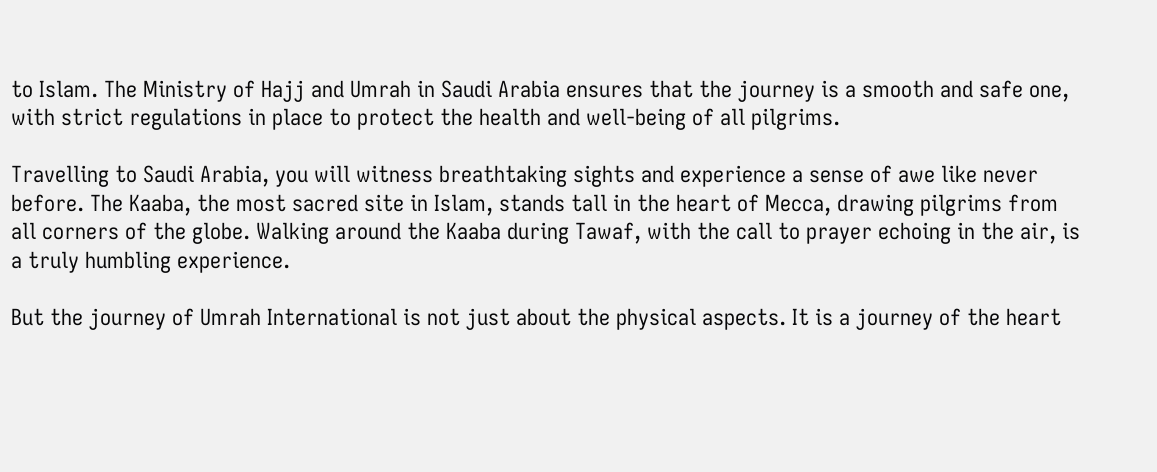to Islam. The Ministry of Hajj and Umrah in Saudi Arabia ensures that the journey is a smooth and safe one, with strict regulations in place to protect the health and well-being of all pilgrims.

Travelling to Saudi Arabia, you will witness breathtaking sights and experience a sense of awe like never before. The Kaaba, the most sacred site in Islam, stands tall in the heart of Mecca, drawing pilgrims from all corners of the globe. Walking around the Kaaba during Tawaf, with the call to prayer echoing in the air, is a truly humbling experience.

But the journey of Umrah International is not just about the physical aspects. It is a journey of the heart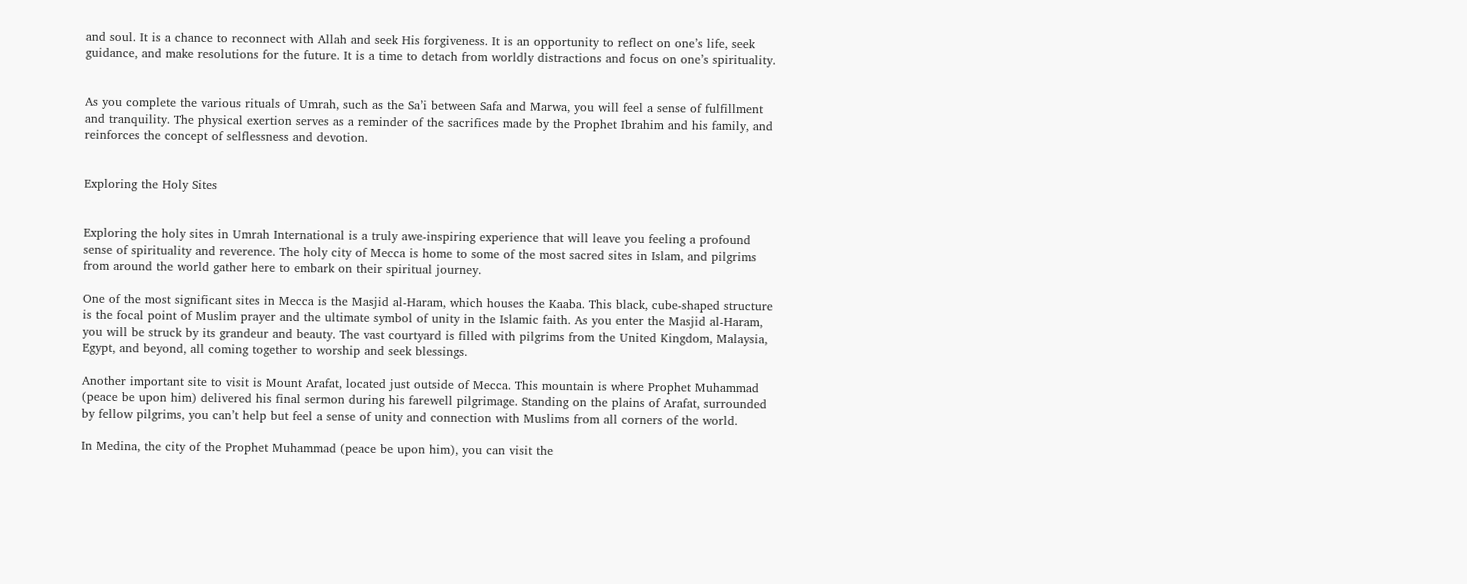and soul. It is a chance to reconnect with Allah and seek His forgiveness. It is an opportunity to reflect on one’s life, seek guidance, and make resolutions for the future. It is a time to detach from worldly distractions and focus on one’s spirituality.


As you complete the various rituals of Umrah, such as the Sa’i between Safa and Marwa, you will feel a sense of fulfillment and tranquility. The physical exertion serves as a reminder of the sacrifices made by the Prophet Ibrahim and his family, and reinforces the concept of selflessness and devotion.


Exploring the Holy Sites


Exploring the holy sites in Umrah International is a truly awe-inspiring experience that will leave you feeling a profound sense of spirituality and reverence. The holy city of Mecca is home to some of the most sacred sites in Islam, and pilgrims from around the world gather here to embark on their spiritual journey.

One of the most significant sites in Mecca is the Masjid al-Haram, which houses the Kaaba. This black, cube-shaped structure is the focal point of Muslim prayer and the ultimate symbol of unity in the Islamic faith. As you enter the Masjid al-Haram, you will be struck by its grandeur and beauty. The vast courtyard is filled with pilgrims from the United Kingdom, Malaysia, Egypt, and beyond, all coming together to worship and seek blessings.

Another important site to visit is Mount Arafat, located just outside of Mecca. This mountain is where Prophet Muhammad (peace be upon him) delivered his final sermon during his farewell pilgrimage. Standing on the plains of Arafat, surrounded by fellow pilgrims, you can’t help but feel a sense of unity and connection with Muslims from all corners of the world.

In Medina, the city of the Prophet Muhammad (peace be upon him), you can visit the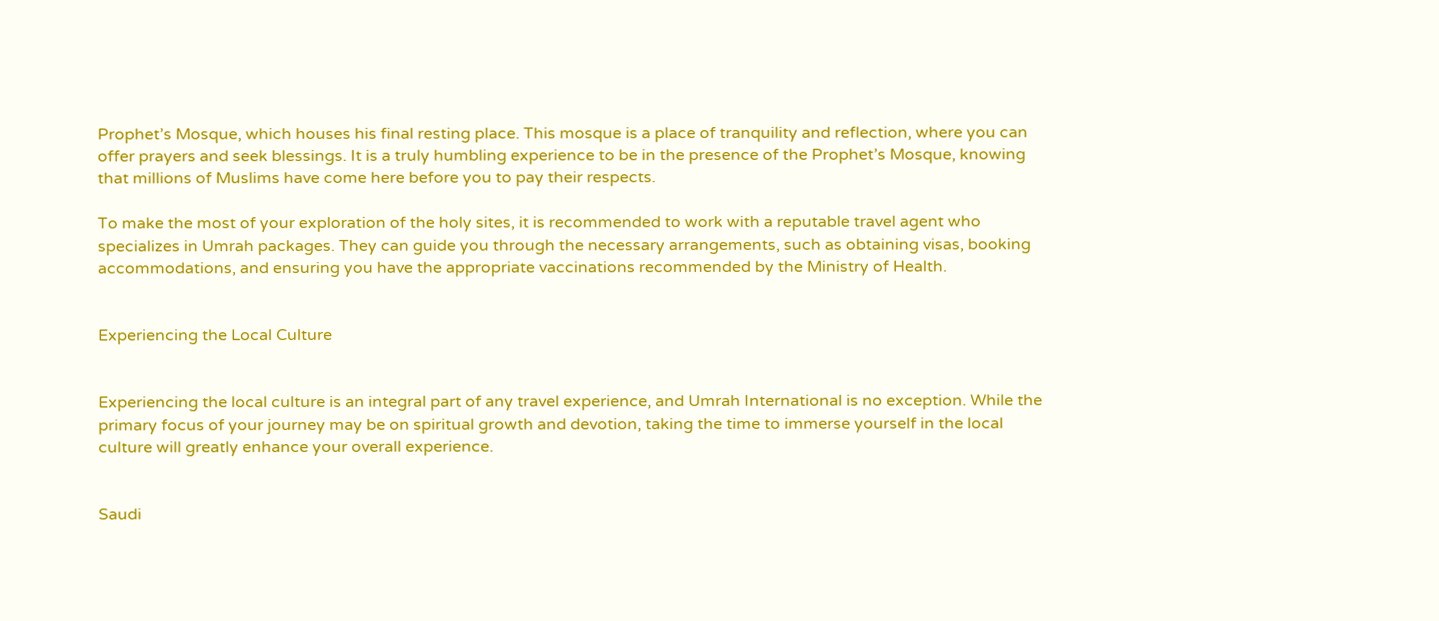Prophet’s Mosque, which houses his final resting place. This mosque is a place of tranquility and reflection, where you can offer prayers and seek blessings. It is a truly humbling experience to be in the presence of the Prophet’s Mosque, knowing that millions of Muslims have come here before you to pay their respects.

To make the most of your exploration of the holy sites, it is recommended to work with a reputable travel agent who specializes in Umrah packages. They can guide you through the necessary arrangements, such as obtaining visas, booking accommodations, and ensuring you have the appropriate vaccinations recommended by the Ministry of Health.


Experiencing the Local Culture


Experiencing the local culture is an integral part of any travel experience, and Umrah International is no exception. While the primary focus of your journey may be on spiritual growth and devotion, taking the time to immerse yourself in the local culture will greatly enhance your overall experience.


Saudi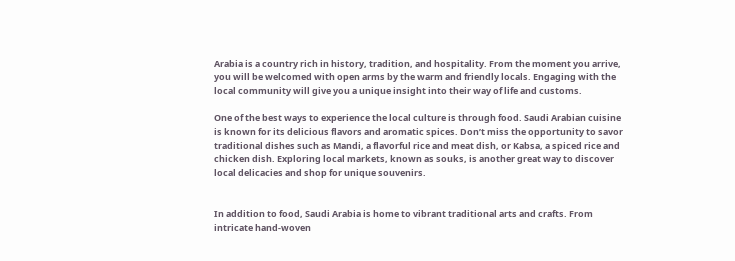Arabia is a country rich in history, tradition, and hospitality. From the moment you arrive, you will be welcomed with open arms by the warm and friendly locals. Engaging with the local community will give you a unique insight into their way of life and customs.

One of the best ways to experience the local culture is through food. Saudi Arabian cuisine is known for its delicious flavors and aromatic spices. Don’t miss the opportunity to savor traditional dishes such as Mandi, a flavorful rice and meat dish, or Kabsa, a spiced rice and chicken dish. Exploring local markets, known as souks, is another great way to discover local delicacies and shop for unique souvenirs.


In addition to food, Saudi Arabia is home to vibrant traditional arts and crafts. From intricate hand-woven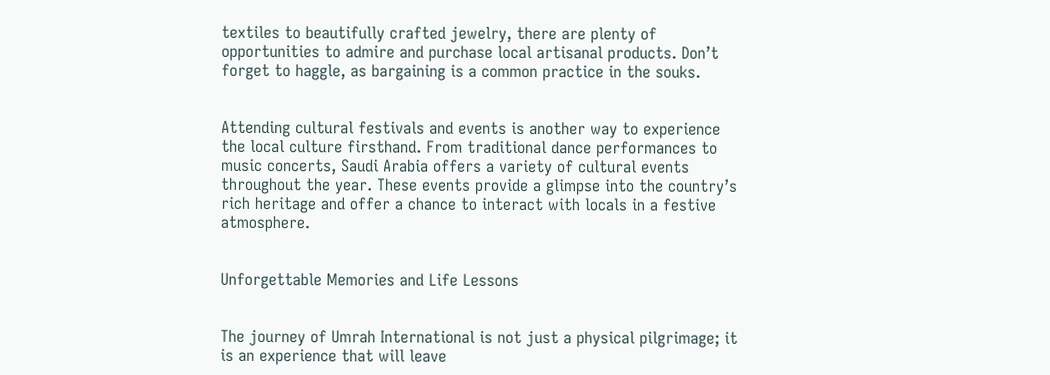textiles to beautifully crafted jewelry, there are plenty of opportunities to admire and purchase local artisanal products. Don’t forget to haggle, as bargaining is a common practice in the souks.


Attending cultural festivals and events is another way to experience the local culture firsthand. From traditional dance performances to music concerts, Saudi Arabia offers a variety of cultural events throughout the year. These events provide a glimpse into the country’s rich heritage and offer a chance to interact with locals in a festive atmosphere.


Unforgettable Memories and Life Lessons


The journey of Umrah International is not just a physical pilgrimage; it is an experience that will leave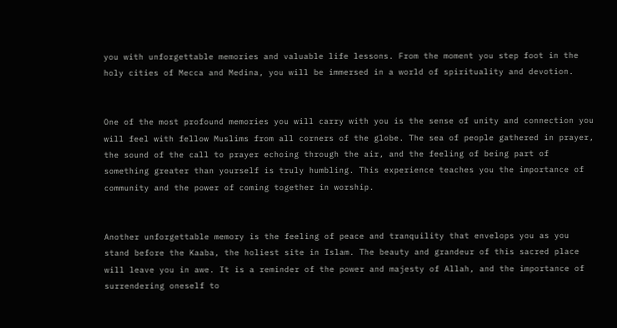you with unforgettable memories and valuable life lessons. From the moment you step foot in the holy cities of Mecca and Medina, you will be immersed in a world of spirituality and devotion.


One of the most profound memories you will carry with you is the sense of unity and connection you will feel with fellow Muslims from all corners of the globe. The sea of people gathered in prayer, the sound of the call to prayer echoing through the air, and the feeling of being part of something greater than yourself is truly humbling. This experience teaches you the importance of community and the power of coming together in worship.


Another unforgettable memory is the feeling of peace and tranquility that envelops you as you stand before the Kaaba, the holiest site in Islam. The beauty and grandeur of this sacred place will leave you in awe. It is a reminder of the power and majesty of Allah, and the importance of surrendering oneself to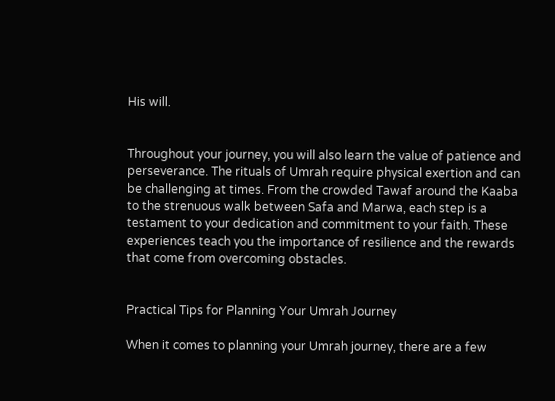His will.


Throughout your journey, you will also learn the value of patience and perseverance. The rituals of Umrah require physical exertion and can be challenging at times. From the crowded Tawaf around the Kaaba to the strenuous walk between Safa and Marwa, each step is a testament to your dedication and commitment to your faith. These experiences teach you the importance of resilience and the rewards that come from overcoming obstacles.


Practical Tips for Planning Your Umrah Journey

When it comes to planning your Umrah journey, there are a few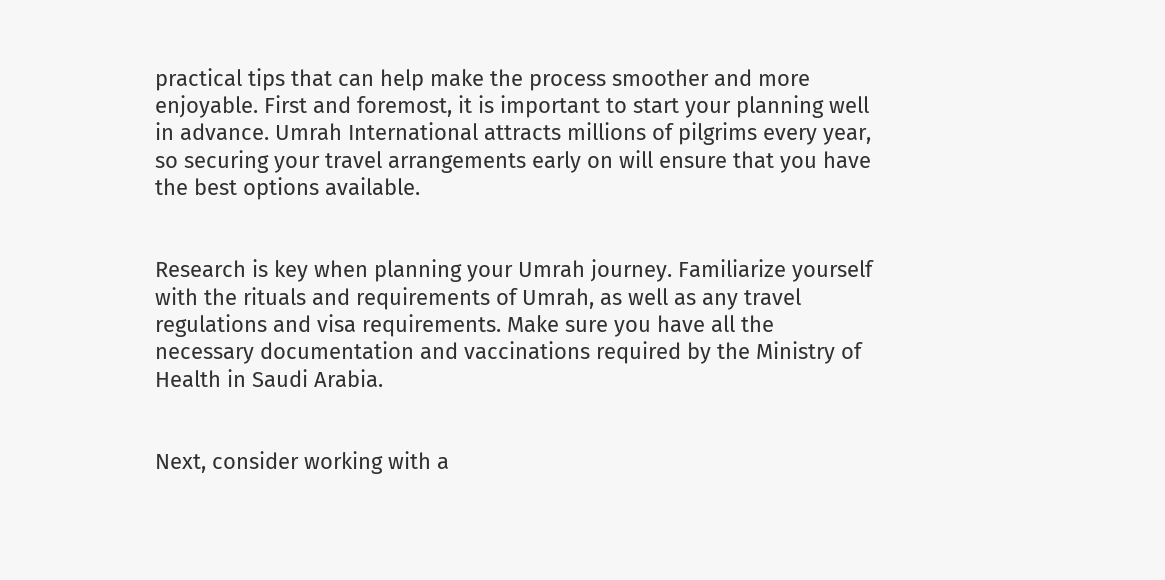practical tips that can help make the process smoother and more enjoyable. First and foremost, it is important to start your planning well in advance. Umrah International attracts millions of pilgrims every year, so securing your travel arrangements early on will ensure that you have the best options available.


Research is key when planning your Umrah journey. Familiarize yourself with the rituals and requirements of Umrah, as well as any travel regulations and visa requirements. Make sure you have all the necessary documentation and vaccinations required by the Ministry of Health in Saudi Arabia.


Next, consider working with a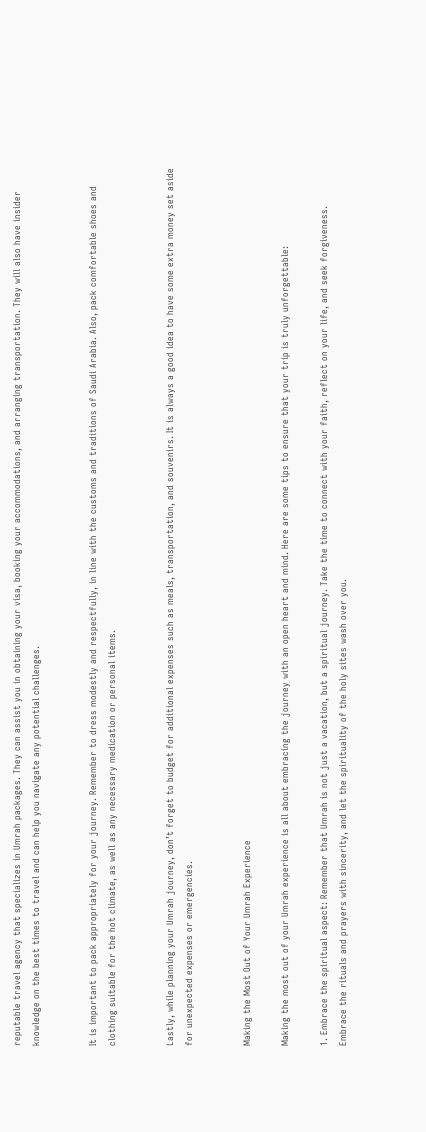reputable travel agency that specializes in Umrah packages. They can assist you in obtaining your visa, booking your accommodations, and arranging transportation. They will also have insider knowledge on the best times to travel and can help you navigate any potential challenges.


It is important to pack appropriately for your journey. Remember to dress modestly and respectfully, in line with the customs and traditions of Saudi Arabia. Also, pack comfortable shoes and clothing suitable for the hot climate, as well as any necessary medication or personal items.


Lastly, while planning your Umrah journey, don’t forget to budget for additional expenses such as meals, transportation, and souvenirs. It is always a good idea to have some extra money set aside for unexpected expenses or emergencies.


Making the Most Out of Your Umrah Experience

Making the most out of your Umrah experience is all about embracing the journey with an open heart and mind. Here are some tips to ensure that your trip is truly unforgettable:

1. Embrace the spiritual aspect: Remember that Umrah is not just a vacation, but a spiritual journey. Take the time to connect with your faith, reflect on your life, and seek forgiveness. Embrace the rituals and prayers with sincerity, and let the spirituality of the holy sites wash over you.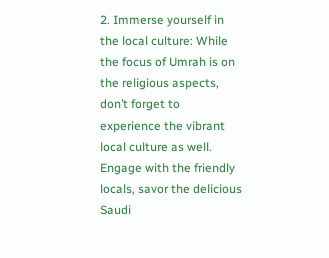2. Immerse yourself in the local culture: While the focus of Umrah is on the religious aspects, don’t forget to experience the vibrant local culture as well. Engage with the friendly locals, savor the delicious Saudi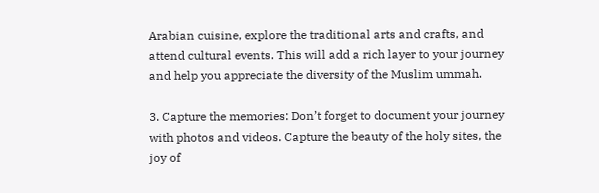Arabian cuisine, explore the traditional arts and crafts, and attend cultural events. This will add a rich layer to your journey and help you appreciate the diversity of the Muslim ummah.

3. Capture the memories: Don’t forget to document your journey with photos and videos. Capture the beauty of the holy sites, the joy of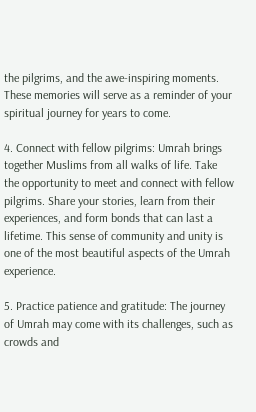the pilgrims, and the awe-inspiring moments. These memories will serve as a reminder of your spiritual journey for years to come.

4. Connect with fellow pilgrims: Umrah brings together Muslims from all walks of life. Take the opportunity to meet and connect with fellow pilgrims. Share your stories, learn from their experiences, and form bonds that can last a lifetime. This sense of community and unity is one of the most beautiful aspects of the Umrah experience.

5. Practice patience and gratitude: The journey of Umrah may come with its challenges, such as crowds and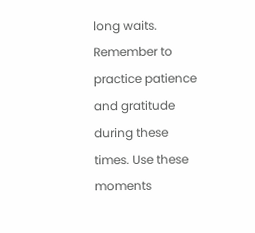long waits. Remember to practice patience and gratitude during these times. Use these moments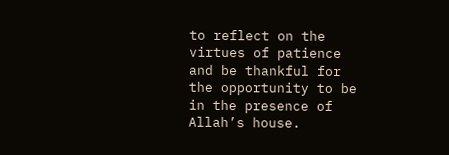to reflect on the virtues of patience and be thankful for the opportunity to be in the presence of Allah’s house.